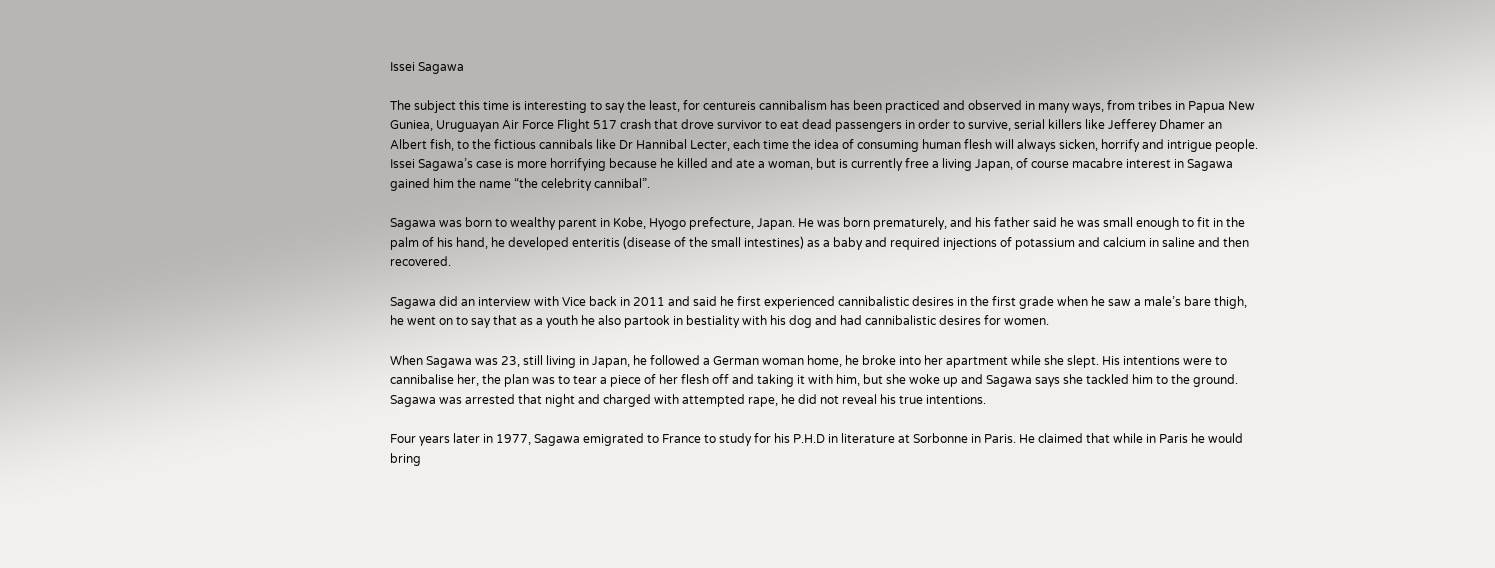Issei Sagawa

The subject this time is interesting to say the least, for centureis cannibalism has been practiced and observed in many ways, from tribes in Papua New Guniea, Uruguayan Air Force Flight 517 crash that drove survivor to eat dead passengers in order to survive, serial killers like Jefferey Dhamer an Albert fish, to the fictious cannibals like Dr Hannibal Lecter, each time the idea of consuming human flesh will always sicken, horrify and intrigue people. Issei Sagawa’s case is more horrifying because he killed and ate a woman, but is currently free a living Japan, of course macabre interest in Sagawa gained him the name “the celebrity cannibal”.

Sagawa was born to wealthy parent in Kobe, Hyogo prefecture, Japan. He was born prematurely, and his father said he was small enough to fit in the palm of his hand, he developed enteritis (disease of the small intestines) as a baby and required injections of potassium and calcium in saline and then recovered.

Sagawa did an interview with Vice back in 2011 and said he first experienced cannibalistic desires in the first grade when he saw a male’s bare thigh, he went on to say that as a youth he also partook in bestiality with his dog and had cannibalistic desires for women.

When Sagawa was 23, still living in Japan, he followed a German woman home, he broke into her apartment while she slept. His intentions were to cannibalise her, the plan was to tear a piece of her flesh off and taking it with him, but she woke up and Sagawa says she tackled him to the ground. Sagawa was arrested that night and charged with attempted rape, he did not reveal his true intentions.

Four years later in 1977, Sagawa emigrated to France to study for his P.H.D in literature at Sorbonne in Paris. He claimed that while in Paris he would bring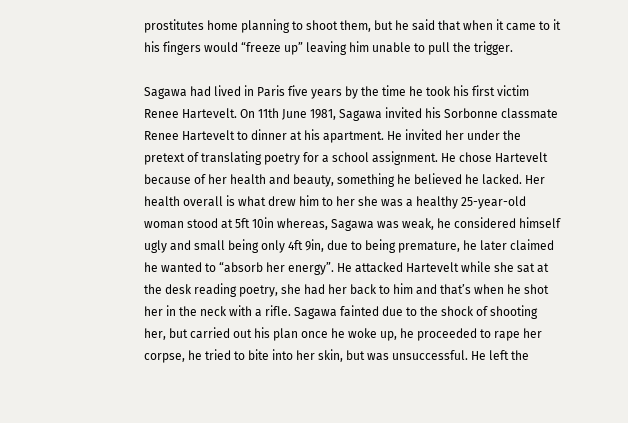prostitutes home planning to shoot them, but he said that when it came to it his fingers would “freeze up” leaving him unable to pull the trigger.

Sagawa had lived in Paris five years by the time he took his first victim Renee Hartevelt. On 11th June 1981, Sagawa invited his Sorbonne classmate Renee Hartevelt to dinner at his apartment. He invited her under the pretext of translating poetry for a school assignment. He chose Hartevelt because of her health and beauty, something he believed he lacked. Her health overall is what drew him to her she was a healthy 25-year-old woman stood at 5ft 10in whereas, Sagawa was weak, he considered himself ugly and small being only 4ft 9in, due to being premature, he later claimed he wanted to “absorb her energy”. He attacked Hartevelt while she sat at the desk reading poetry, she had her back to him and that’s when he shot her in the neck with a rifle. Sagawa fainted due to the shock of shooting her, but carried out his plan once he woke up, he proceeded to rape her corpse, he tried to bite into her skin, but was unsuccessful. He left the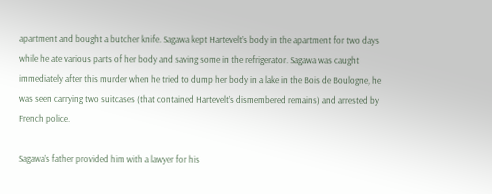apartment and bought a butcher knife. Sagawa kept Hartevelt’s body in the apartment for two days while he ate various parts of her body and saving some in the refrigerator. Sagawa was caught immediately after this murder when he tried to dump her body in a lake in the Bois de Boulogne, he was seen carrying two suitcases (that contained Hartevelt’s dismembered remains) and arrested by French police.

Sagawa’s father provided him with a lawyer for his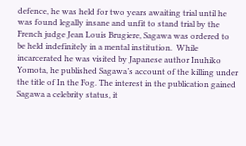defence, he was held for two years awaiting trial until he was found legally insane and unfit to stand trial by the French judge Jean Louis Brugiere, Sagawa was ordered to be held indefinitely in a mental institution.  While incarcerated he was visited by Japanese author Inuhiko Yomota, he published Sagawa’s account of the killing under the title of In the Fog. The interest in the publication gained Sagawa a celebrity status, it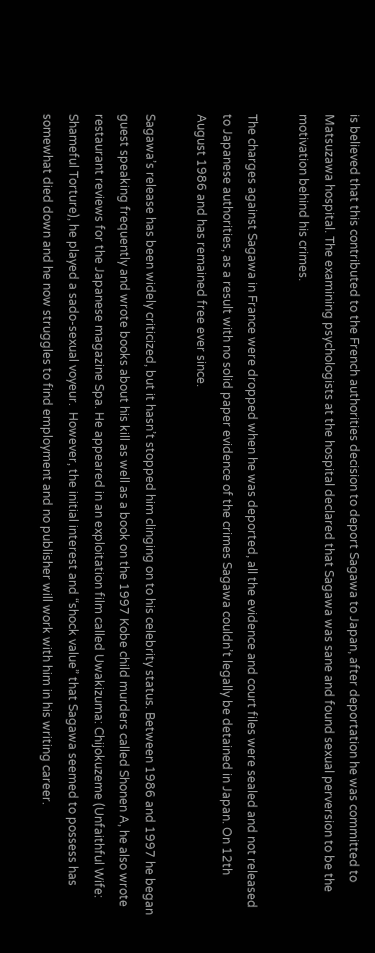is believed that this contributed to the French authorities decision to deport Sagawa to Japan, after deportation he was committed to Matsuzawa hospital. The examining psychologists at the hospital declared that Sagawa was sane and found sexual perversion to be the motivation behind his crimes.

The charges against Sagawa in France were dropped when he was deported, all the evidence and court files were sealed and not released to Japanese authorities, as a result with no solid paper evidence of the crimes Sagawa couldn’t legally be detained in Japan. On 12th August 1986 and has remained free ever since.

Sagawa’s release has been widely criticized, but it hasn’t stopped him clinging on to his celebrity status. Between 1986 and 1997 he began guest speaking frequently and wrote books about his kill as well as a book on the 1997 Kobe child murders called Shonen A, he also wrote restaurant reviews for the Japanese magazine Spa. He appeared in an exploitation film called Uwakizuma: Chijokuzeme (Unfaithful Wife: Shameful Torture), he played a sado-sexual voyeur.  However, the initial interest and “shock value” that Sagawa seemed to possess has somewhat died down and he now struggles to find employment and no publisher will work with him in his writing career.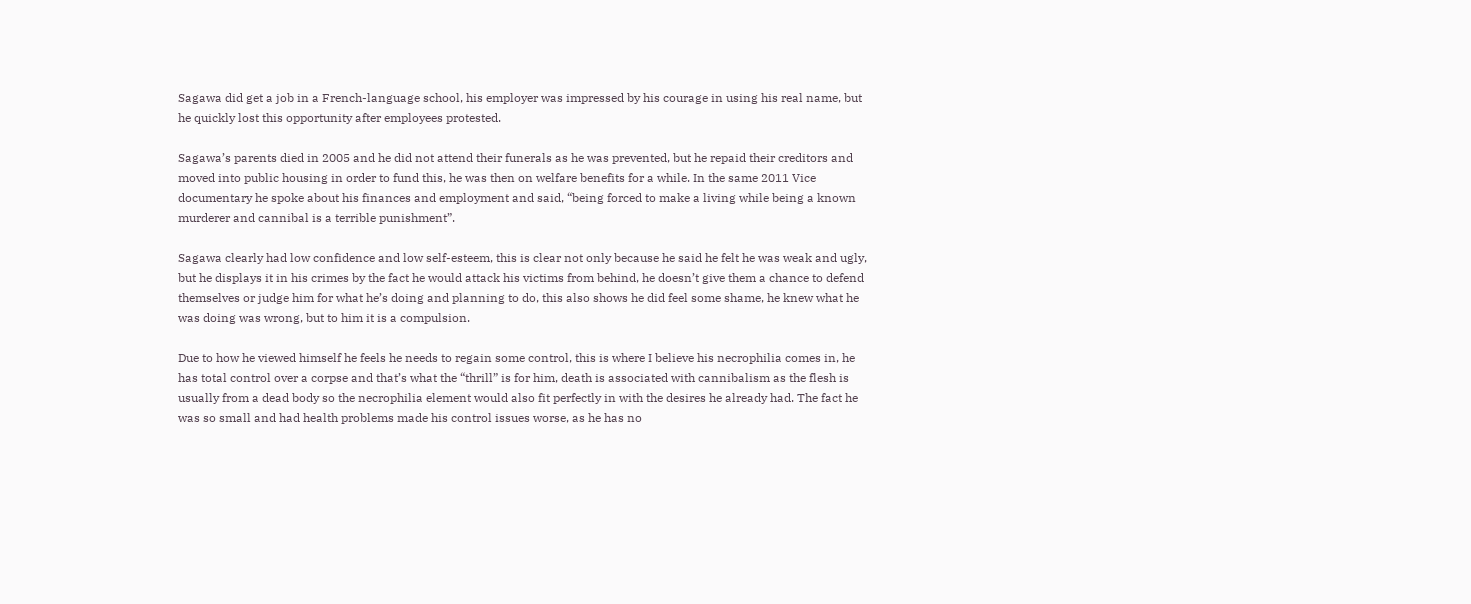Sagawa did get a job in a French-language school, his employer was impressed by his courage in using his real name, but he quickly lost this opportunity after employees protested.

Sagawa’s parents died in 2005 and he did not attend their funerals as he was prevented, but he repaid their creditors and moved into public housing in order to fund this, he was then on welfare benefits for a while. In the same 2011 Vice documentary he spoke about his finances and employment and said, “being forced to make a living while being a known murderer and cannibal is a terrible punishment”.

Sagawa clearly had low confidence and low self-esteem, this is clear not only because he said he felt he was weak and ugly, but he displays it in his crimes by the fact he would attack his victims from behind, he doesn’t give them a chance to defend themselves or judge him for what he’s doing and planning to do, this also shows he did feel some shame, he knew what he was doing was wrong, but to him it is a compulsion.

Due to how he viewed himself he feels he needs to regain some control, this is where I believe his necrophilia comes in, he has total control over a corpse and that’s what the “thrill” is for him, death is associated with cannibalism as the flesh is usually from a dead body so the necrophilia element would also fit perfectly in with the desires he already had. The fact he was so small and had health problems made his control issues worse, as he has no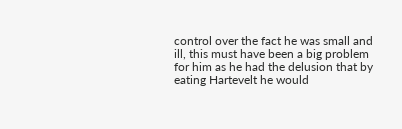control over the fact he was small and ill, this must have been a big problem for him as he had the delusion that by eating Hartevelt he would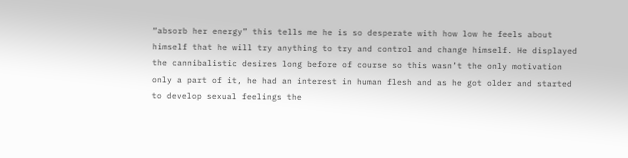“absorb her energy” this tells me he is so desperate with how low he feels about himself that he will try anything to try and control and change himself. He displayed the cannibalistic desires long before of course so this wasn’t the only motivation only a part of it, he had an interest in human flesh and as he got older and started to develop sexual feelings the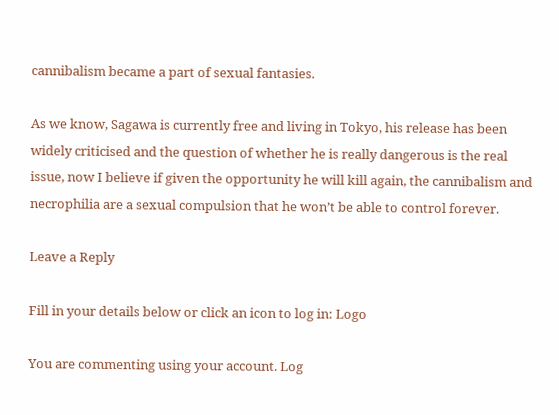cannibalism became a part of sexual fantasies.

As we know, Sagawa is currently free and living in Tokyo, his release has been widely criticised and the question of whether he is really dangerous is the real issue, now I believe if given the opportunity he will kill again, the cannibalism and necrophilia are a sexual compulsion that he won’t be able to control forever.

Leave a Reply

Fill in your details below or click an icon to log in: Logo

You are commenting using your account. Log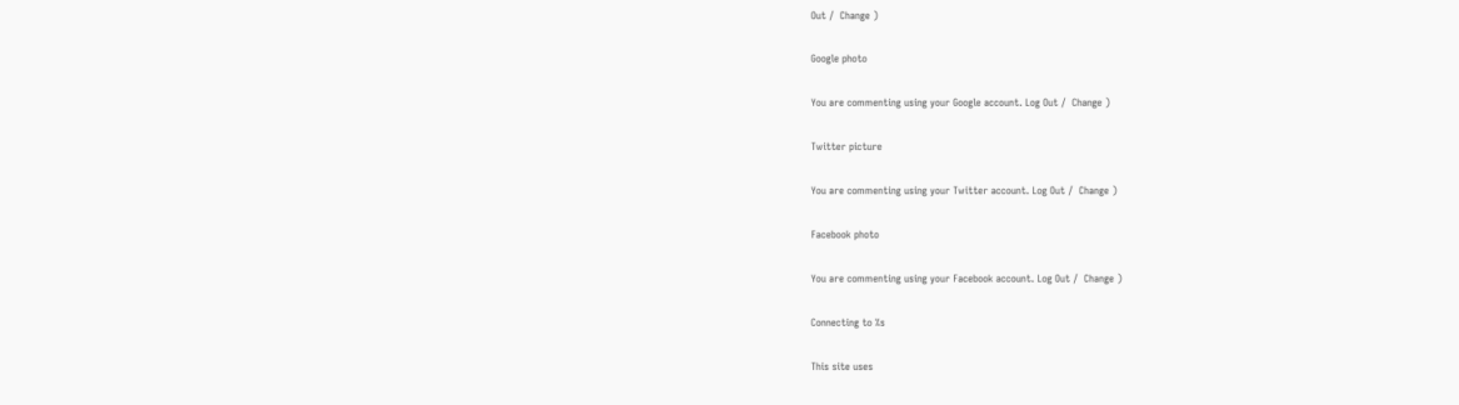Out /  Change )

Google photo

You are commenting using your Google account. Log Out /  Change )

Twitter picture

You are commenting using your Twitter account. Log Out /  Change )

Facebook photo

You are commenting using your Facebook account. Log Out /  Change )

Connecting to %s

This site uses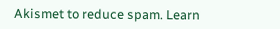Akismet to reduce spam. Learn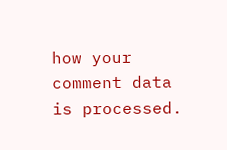how your comment data is processed.